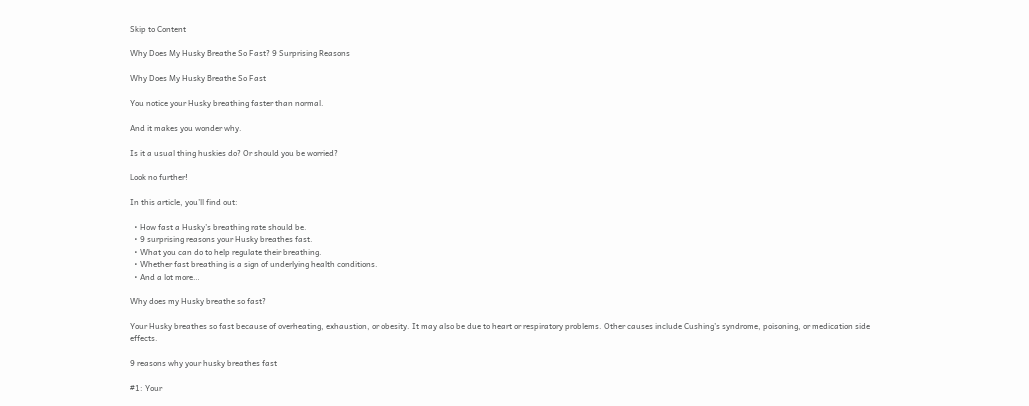Skip to Content

Why Does My Husky Breathe So Fast? 9 Surprising Reasons

Why Does My Husky Breathe So Fast

You notice your Husky breathing faster than normal.

And it makes you wonder why.

Is it a usual thing huskies do? Or should you be worried?

Look no further!

In this article, you’ll find out:

  • How fast a Husky’s breathing rate should be.
  • 9 surprising reasons your Husky breathes fast.
  • What you can do to help regulate their breathing.
  • Whether fast breathing is a sign of underlying health conditions.
  • And a lot more…

Why does my Husky breathe so fast?

Your Husky breathes so fast because of overheating, exhaustion, or obesity. It may also be due to heart or respiratory problems. Other causes include Cushing’s syndrome, poisoning, or medication side effects.

9 reasons why your husky breathes fast

#1: Your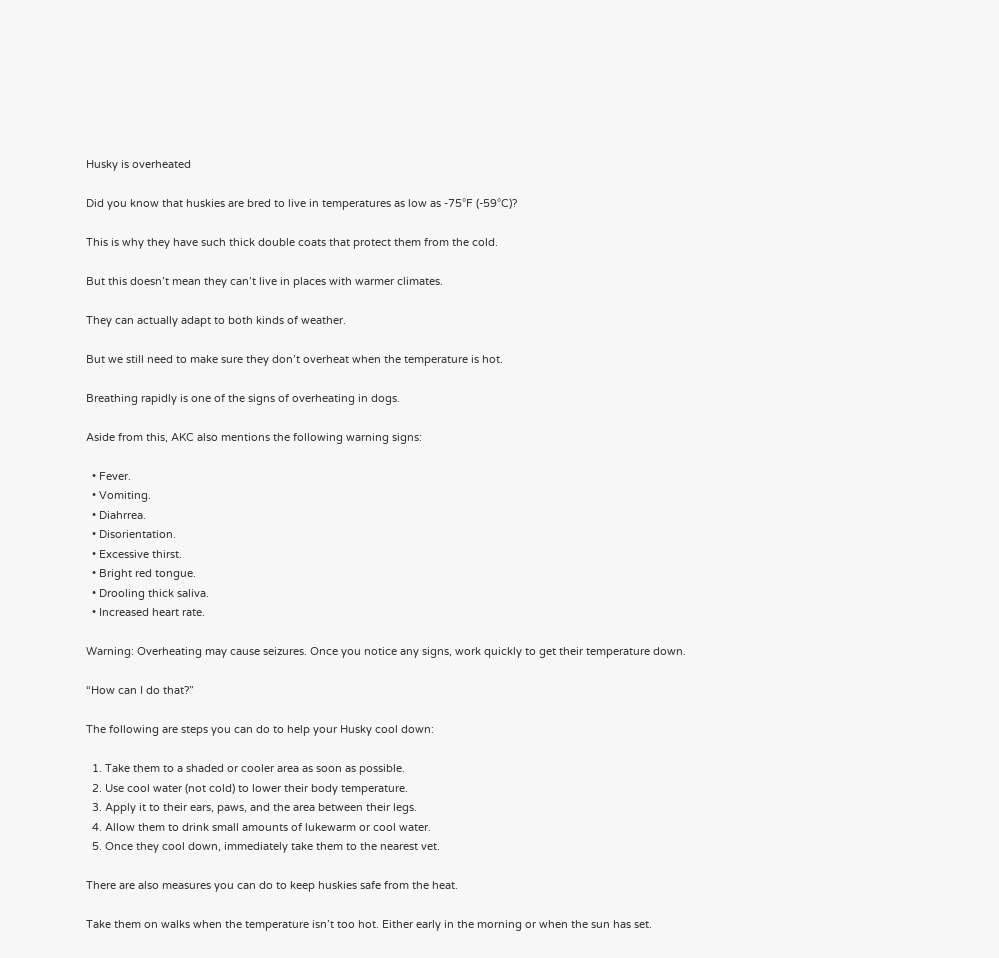Husky is overheated

Did you know that huskies are bred to live in temperatures as low as -75°F (-59°C)?

This is why they have such thick double coats that protect them from the cold.

But this doesn’t mean they can’t live in places with warmer climates.

They can actually adapt to both kinds of weather.

But we still need to make sure they don’t overheat when the temperature is hot.

Breathing rapidly is one of the signs of overheating in dogs.

Aside from this, AKC also mentions the following warning signs:

  • Fever.
  • Vomiting.
  • Diahrrea.
  • Disorientation.
  • Excessive thirst.
  • Bright red tongue.
  • Drooling thick saliva.
  • Increased heart rate.

Warning: Overheating may cause seizures. Once you notice any signs, work quickly to get their temperature down.

“How can I do that?”

The following are steps you can do to help your Husky cool down:

  1. Take them to a shaded or cooler area as soon as possible.
  2. Use cool water (not cold) to lower their body temperature.
  3. Apply it to their ears, paws, and the area between their legs.
  4. Allow them to drink small amounts of lukewarm or cool water.
  5. Once they cool down, immediately take them to the nearest vet.

There are also measures you can do to keep huskies safe from the heat.

Take them on walks when the temperature isn’t too hot. Either early in the morning or when the sun has set.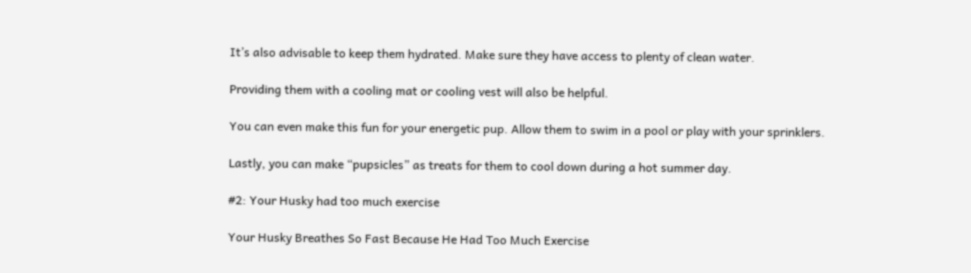It’s also advisable to keep them hydrated. Make sure they have access to plenty of clean water.

Providing them with a cooling mat or cooling vest will also be helpful.

You can even make this fun for your energetic pup. Allow them to swim in a pool or play with your sprinklers.

Lastly, you can make “pupsicles” as treats for them to cool down during a hot summer day.

#2: Your Husky had too much exercise

Your Husky Breathes So Fast Because He Had Too Much Exercise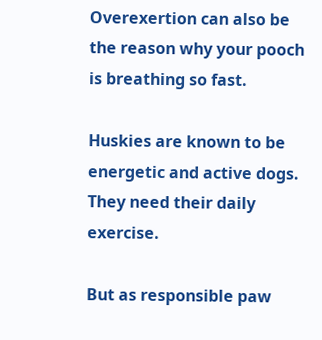Overexertion can also be the reason why your pooch is breathing so fast.

Huskies are known to be energetic and active dogs. They need their daily exercise.

But as responsible paw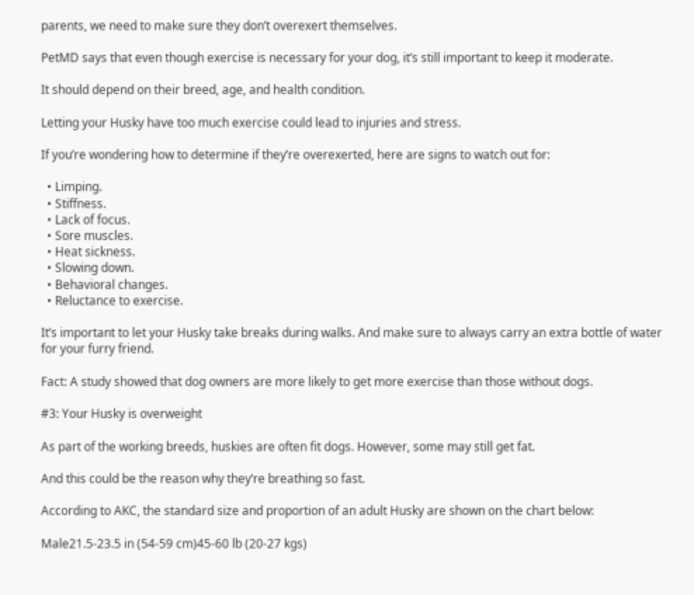parents, we need to make sure they don’t overexert themselves.

PetMD says that even though exercise is necessary for your dog, it’s still important to keep it moderate.

It should depend on their breed, age, and health condition.

Letting your Husky have too much exercise could lead to injuries and stress.

If you’re wondering how to determine if they’re overexerted, here are signs to watch out for:

  • Limping.
  • Stiffness.
  • Lack of focus.
  • Sore muscles.
  • Heat sickness.
  • Slowing down.
  • Behavioral changes.
  • Reluctance to exercise.

It’s important to let your Husky take breaks during walks. And make sure to always carry an extra bottle of water for your furry friend.

Fact: A study showed that dog owners are more likely to get more exercise than those without dogs.

#3: Your Husky is overweight

As part of the working breeds, huskies are often fit dogs. However, some may still get fat.

And this could be the reason why they’re breathing so fast.

According to AKC, the standard size and proportion of an adult Husky are shown on the chart below:

Male21.5-23.5 in (54-59 cm)45-60 lb (20-27 kgs)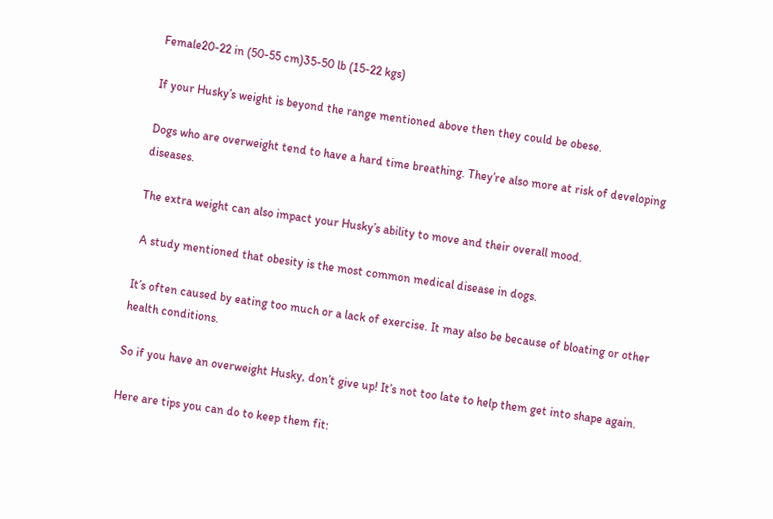Female20-22 in (50-55 cm)35-50 lb (15-22 kgs)

If your Husky’s weight is beyond the range mentioned above then they could be obese.

Dogs who are overweight tend to have a hard time breathing. They’re also more at risk of developing diseases.

The extra weight can also impact your Husky’s ability to move and their overall mood.

 A study mentioned that obesity is the most common medical disease in dogs.

It’s often caused by eating too much or a lack of exercise. It may also be because of bloating or other health conditions.

So if you have an overweight Husky, don’t give up! It’s not too late to help them get into shape again.

Here are tips you can do to keep them fit: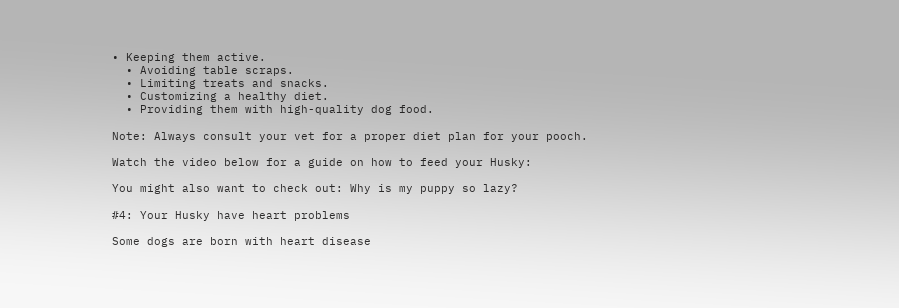• Keeping them active.
  • Avoiding table scraps.
  • Limiting treats and snacks.
  • Customizing a healthy diet.
  • Providing them with high-quality dog food.

Note: Always consult your vet for a proper diet plan for your pooch.

Watch the video below for a guide on how to feed your Husky:

You might also want to check out: Why is my puppy so lazy?

#4: Your Husky have heart problems

Some dogs are born with heart disease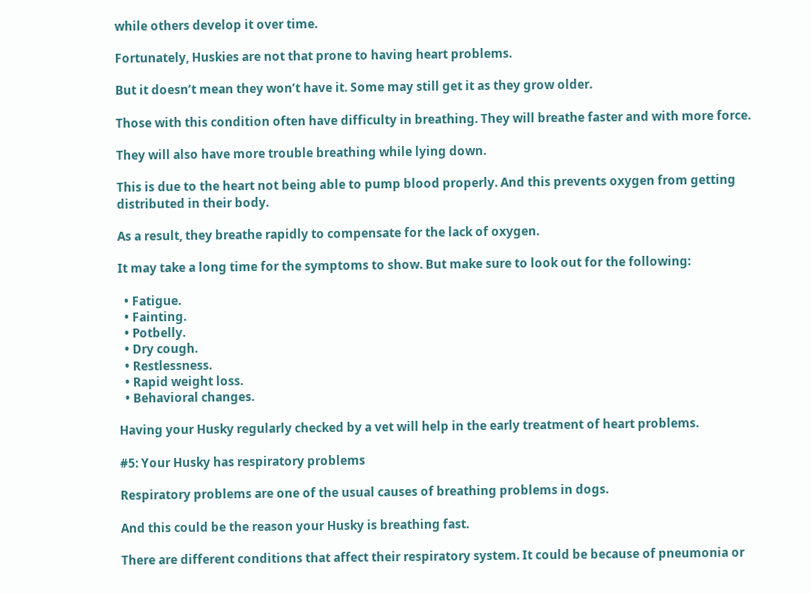while others develop it over time.

Fortunately, Huskies are not that prone to having heart problems.

But it doesn’t mean they won’t have it. Some may still get it as they grow older.

Those with this condition often have difficulty in breathing. They will breathe faster and with more force.

They will also have more trouble breathing while lying down.

This is due to the heart not being able to pump blood properly. And this prevents oxygen from getting distributed in their body.

As a result, they breathe rapidly to compensate for the lack of oxygen.

It may take a long time for the symptoms to show. But make sure to look out for the following:

  • Fatigue.
  • Fainting.
  • Potbelly.
  • Dry cough.
  • Restlessness.
  • Rapid weight loss.
  • Behavioral changes.

Having your Husky regularly checked by a vet will help in the early treatment of heart problems.

#5: Your Husky has respiratory problems

Respiratory problems are one of the usual causes of breathing problems in dogs.

And this could be the reason your Husky is breathing fast.

There are different conditions that affect their respiratory system. It could be because of pneumonia or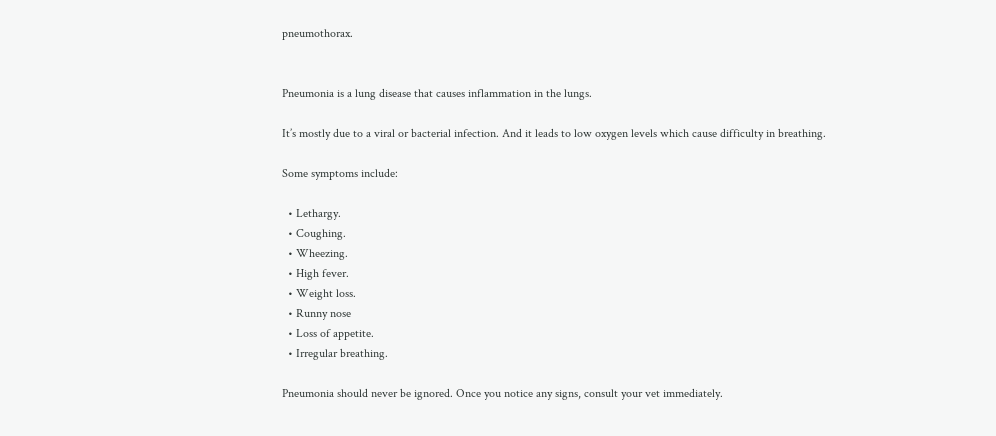pneumothorax.


Pneumonia is a lung disease that causes inflammation in the lungs.

It’s mostly due to a viral or bacterial infection. And it leads to low oxygen levels which cause difficulty in breathing.

Some symptoms include:

  • Lethargy.
  • Coughing.
  • Wheezing.
  • High fever.
  • Weight loss.
  • Runny nose
  • Loss of appetite.
  • Irregular breathing.

Pneumonia should never be ignored. Once you notice any signs, consult your vet immediately.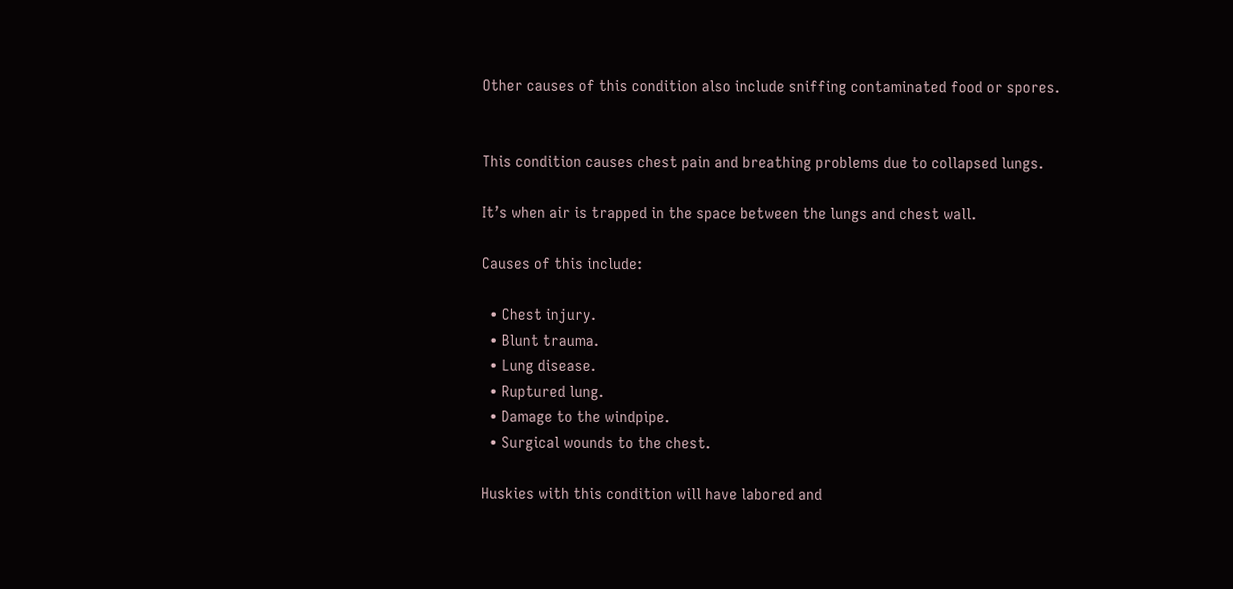Other causes of this condition also include sniffing contaminated food or spores.


This condition causes chest pain and breathing problems due to collapsed lungs.

It’s when air is trapped in the space between the lungs and chest wall.

Causes of this include:

  • Chest injury.
  • Blunt trauma.
  • Lung disease.
  • Ruptured lung.
  • Damage to the windpipe.
  • Surgical wounds to the chest.

Huskies with this condition will have labored and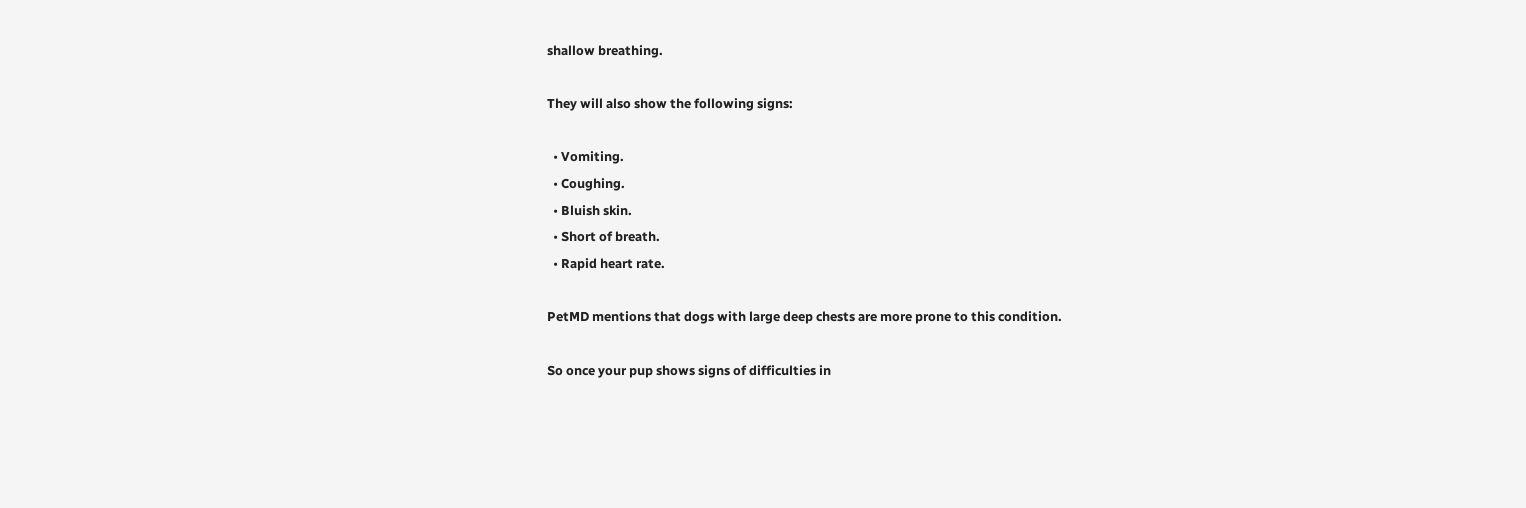shallow breathing.

They will also show the following signs:

  • Vomiting.
  • Coughing.
  • Bluish skin.
  • Short of breath.
  • Rapid heart rate.

PetMD mentions that dogs with large deep chests are more prone to this condition.

So once your pup shows signs of difficulties in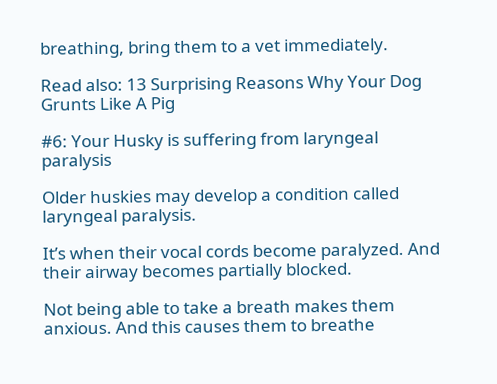breathing, bring them to a vet immediately.

Read also: 13 Surprising Reasons Why Your Dog Grunts Like A Pig

#6: Your Husky is suffering from laryngeal paralysis

Older huskies may develop a condition called laryngeal paralysis.

It’s when their vocal cords become paralyzed. And their airway becomes partially blocked.

Not being able to take a breath makes them anxious. And this causes them to breathe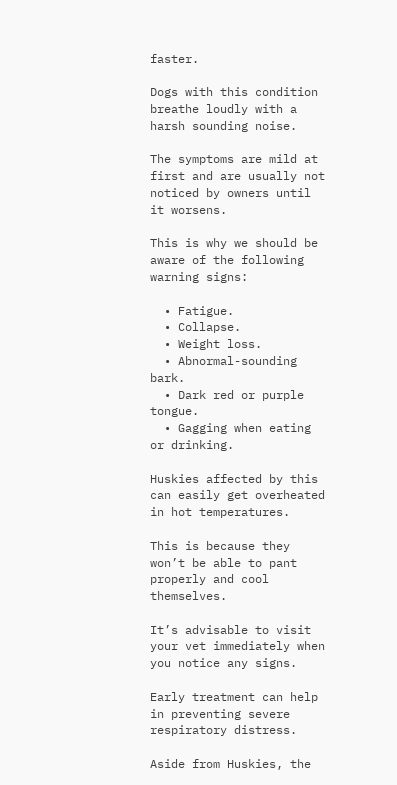faster.

Dogs with this condition breathe loudly with a harsh sounding noise.

The symptoms are mild at first and are usually not noticed by owners until it worsens.

This is why we should be aware of the following warning signs:

  • Fatigue.
  • Collapse.
  • Weight loss.
  • Abnormal-sounding bark.
  • Dark red or purple tongue.
  • Gagging when eating or drinking.

Huskies affected by this can easily get overheated in hot temperatures.

This is because they won’t be able to pant properly and cool themselves.

It’s advisable to visit your vet immediately when you notice any signs.

Early treatment can help in preventing severe respiratory distress.

Aside from Huskies, the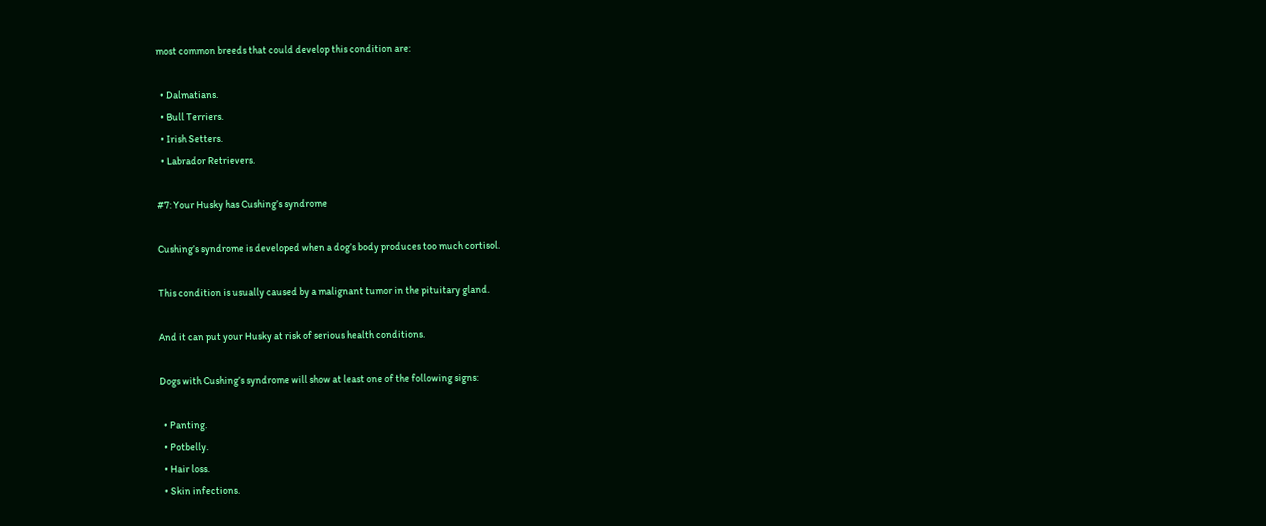most common breeds that could develop this condition are:

  • Dalmatians.
  • Bull Terriers.
  • Irish Setters.
  • Labrador Retrievers.

#7: Your Husky has Cushing’s syndrome

Cushing’s syndrome is developed when a dog’s body produces too much cortisol.

This condition is usually caused by a malignant tumor in the pituitary gland.

And it can put your Husky at risk of serious health conditions.

Dogs with Cushing’s syndrome will show at least one of the following signs:

  • Panting.
  • Potbelly.
  • Hair loss.
  • Skin infections.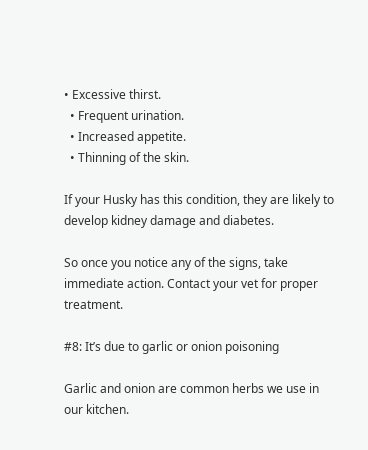• Excessive thirst.
  • Frequent urination.
  • Increased appetite.
  • Thinning of the skin.

If your Husky has this condition, they are likely to develop kidney damage and diabetes.

So once you notice any of the signs, take immediate action. Contact your vet for proper treatment.

#8: It’s due to garlic or onion poisoning

Garlic and onion are common herbs we use in our kitchen.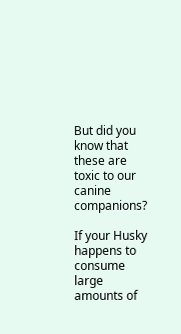But did you know that these are toxic to our canine companions?

If your Husky happens to consume large amounts of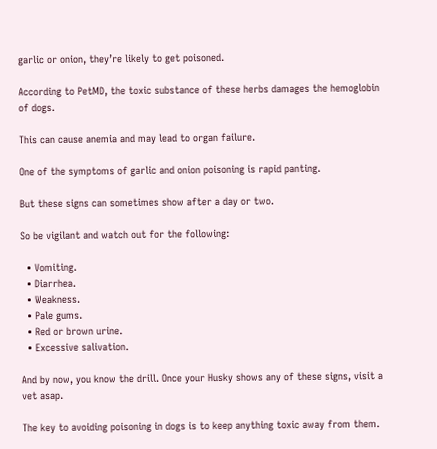garlic or onion, they’re likely to get poisoned.

According to PetMD, the toxic substance of these herbs damages the hemoglobin of dogs.

This can cause anemia and may lead to organ failure.

One of the symptoms of garlic and onion poisoning is rapid panting.

But these signs can sometimes show after a day or two.

So be vigilant and watch out for the following:

  • Vomiting.
  • Diarrhea.
  • Weakness.
  • Pale gums.
  • Red or brown urine.
  • Excessive salivation.

And by now, you know the drill. Once your Husky shows any of these signs, visit a vet asap.

The key to avoiding poisoning in dogs is to keep anything toxic away from them.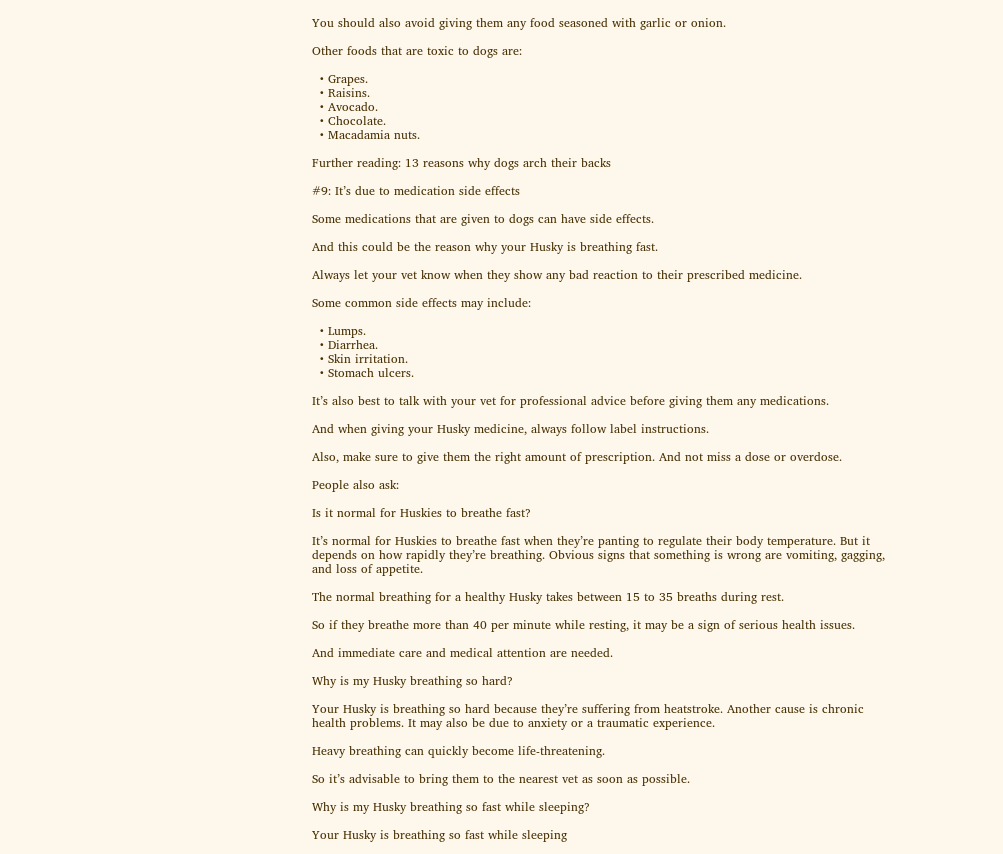You should also avoid giving them any food seasoned with garlic or onion.

Other foods that are toxic to dogs are:

  • Grapes.
  • Raisins.
  • Avocado.
  • Chocolate.
  • Macadamia nuts.

Further reading: 13 reasons why dogs arch their backs

#9: It’s due to medication side effects

Some medications that are given to dogs can have side effects.

And this could be the reason why your Husky is breathing fast.

Always let your vet know when they show any bad reaction to their prescribed medicine.

Some common side effects may include:

  • Lumps.
  • Diarrhea.
  • Skin irritation.
  • Stomach ulcers.

It’s also best to talk with your vet for professional advice before giving them any medications.

And when giving your Husky medicine, always follow label instructions.

Also, make sure to give them the right amount of prescription. And not miss a dose or overdose.

People also ask:

Is it normal for Huskies to breathe fast?

It’s normal for Huskies to breathe fast when they’re panting to regulate their body temperature. But it depends on how rapidly they’re breathing. Obvious signs that something is wrong are vomiting, gagging, and loss of appetite.

The normal breathing for a healthy Husky takes between 15 to 35 breaths during rest.

So if they breathe more than 40 per minute while resting, it may be a sign of serious health issues.

And immediate care and medical attention are needed.

Why is my Husky breathing so hard?

Your Husky is breathing so hard because they’re suffering from heatstroke. Another cause is chronic health problems. It may also be due to anxiety or a traumatic experience.

Heavy breathing can quickly become life-threatening.

So it’s advisable to bring them to the nearest vet as soon as possible.

Why is my Husky breathing so fast while sleeping?

Your Husky is breathing so fast while sleeping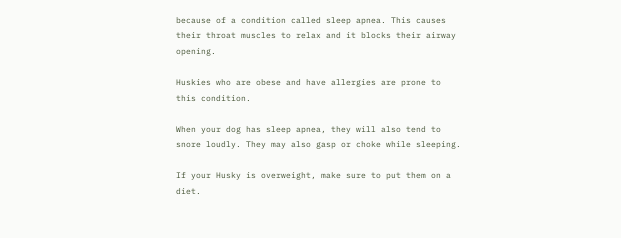because of a condition called sleep apnea. This causes their throat muscles to relax and it blocks their airway opening.

Huskies who are obese and have allergies are prone to this condition.

When your dog has sleep apnea, they will also tend to snore loudly. They may also gasp or choke while sleeping.

If your Husky is overweight, make sure to put them on a diet.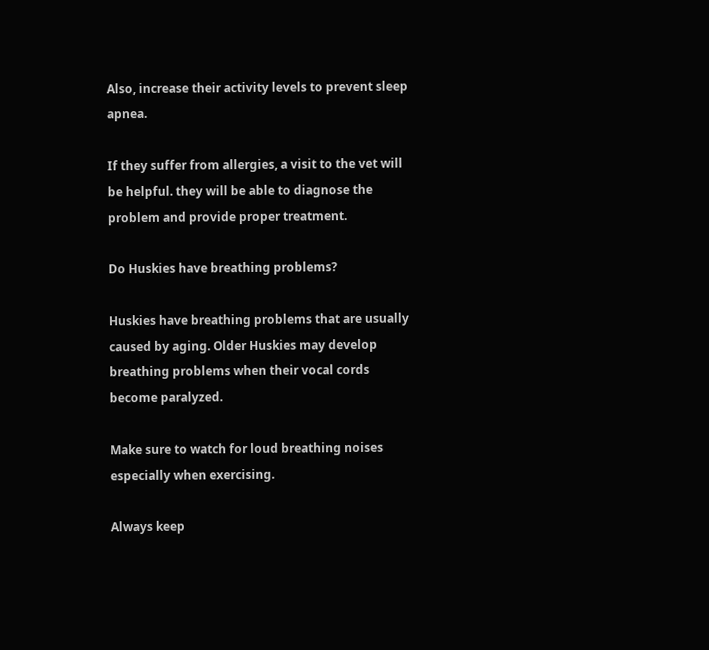Also, increase their activity levels to prevent sleep apnea.

If they suffer from allergies, a visit to the vet will be helpful. they will be able to diagnose the problem and provide proper treatment.

Do Huskies have breathing problems?

Huskies have breathing problems that are usually caused by aging. Older Huskies may develop breathing problems when their vocal cords become paralyzed.

Make sure to watch for loud breathing noises especially when exercising.

Always keep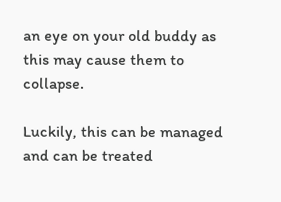an eye on your old buddy as this may cause them to collapse.

Luckily, this can be managed and can be treated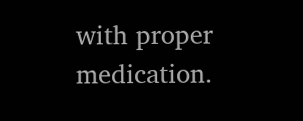with proper medication.